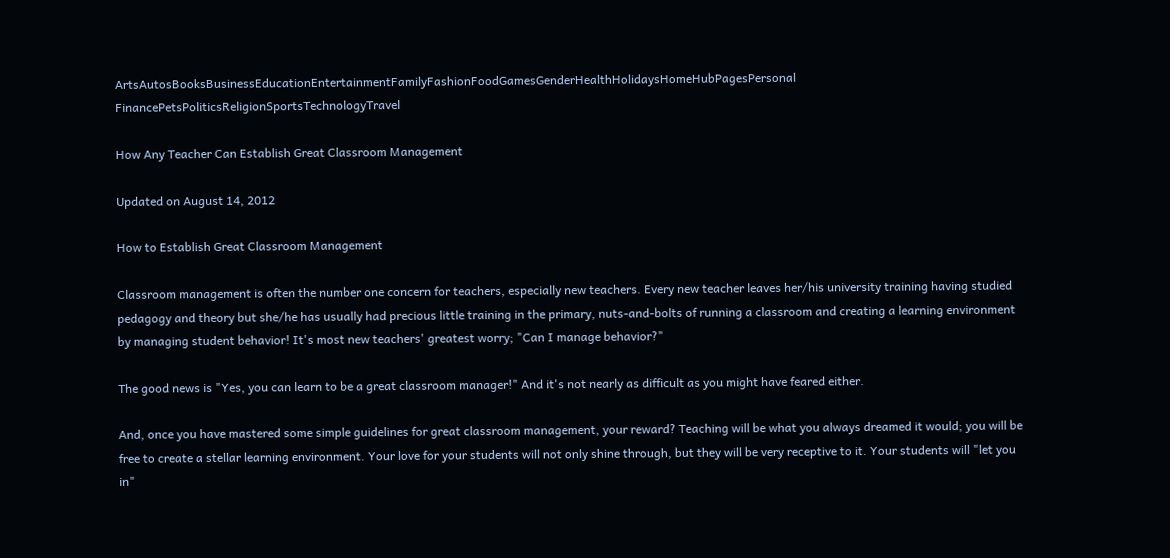ArtsAutosBooksBusinessEducationEntertainmentFamilyFashionFoodGamesGenderHealthHolidaysHomeHubPagesPersonal FinancePetsPoliticsReligionSportsTechnologyTravel

How Any Teacher Can Establish Great Classroom Management

Updated on August 14, 2012

How to Establish Great Classroom Management

Classroom management is often the number one concern for teachers, especially new teachers. Every new teacher leaves her/his university training having studied pedagogy and theory but she/he has usually had precious little training in the primary, nuts-and-bolts of running a classroom and creating a learning environment by managing student behavior! It's most new teachers' greatest worry; "Can I manage behavior?"

The good news is "Yes, you can learn to be a great classroom manager!" And it's not nearly as difficult as you might have feared either.

And, once you have mastered some simple guidelines for great classroom management, your reward? Teaching will be what you always dreamed it would; you will be free to create a stellar learning environment. Your love for your students will not only shine through, but they will be very receptive to it. Your students will "let you in"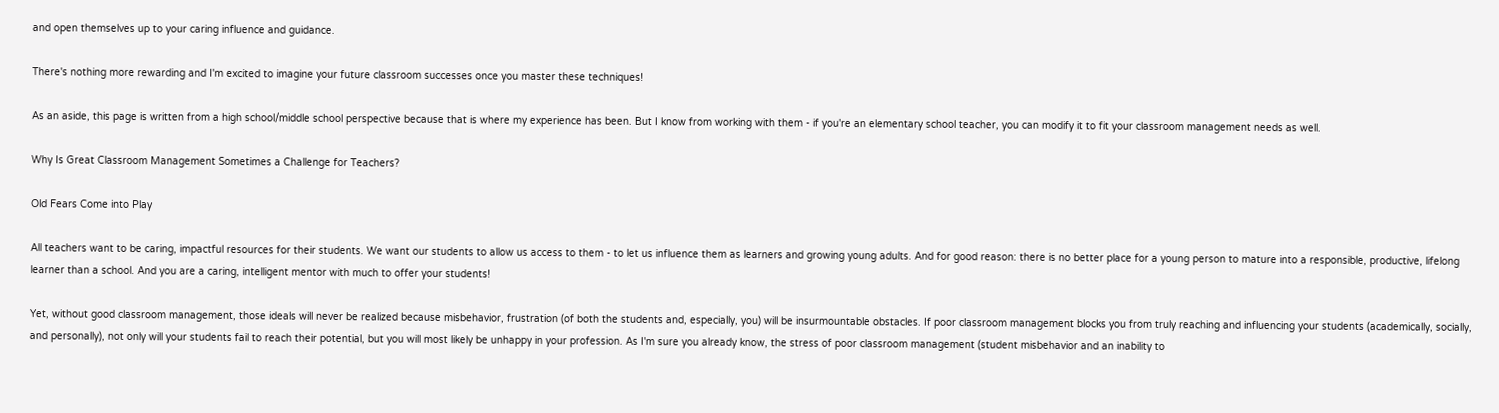and open themselves up to your caring influence and guidance.

There's nothing more rewarding and I'm excited to imagine your future classroom successes once you master these techniques!

As an aside, this page is written from a high school/middle school perspective because that is where my experience has been. But I know from working with them - if you're an elementary school teacher, you can modify it to fit your classroom management needs as well.

Why Is Great Classroom Management Sometimes a Challenge for Teachers?

Old Fears Come into Play

All teachers want to be caring, impactful resources for their students. We want our students to allow us access to them - to let us influence them as learners and growing young adults. And for good reason: there is no better place for a young person to mature into a responsible, productive, lifelong learner than a school. And you are a caring, intelligent mentor with much to offer your students!

Yet, without good classroom management, those ideals will never be realized because misbehavior, frustration (of both the students and, especially, you) will be insurmountable obstacles. If poor classroom management blocks you from truly reaching and influencing your students (academically, socially, and personally), not only will your students fail to reach their potential, but you will most likely be unhappy in your profession. As I'm sure you already know, the stress of poor classroom management (student misbehavior and an inability to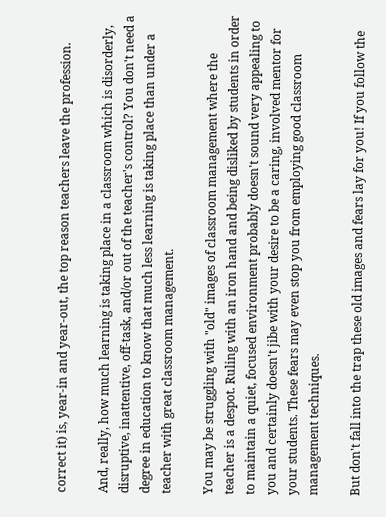correct it) is, year-in and year-out, the top reason teachers leave the profession.

And, really, how much learning is taking place in a classroom which is disorderly, disruptive, inattentive, off-task, and/or out of the teacher's control? You don't need a degree in education to know that much less learning is taking place than under a teacher with great classroom management.

You may be struggling with "old" images of classroom management where the teacher is a despot. Ruling with an iron hand and being disliked by students in order to maintain a quiet, focused environment probably doesn't sound very appealing to you and certainly doesn't jibe with your desire to be a caring, involved mentor for your students. These fears may even stop you from employing good classroom management techniques.

But don't fall into the trap these old images and fears lay for you! If you follow the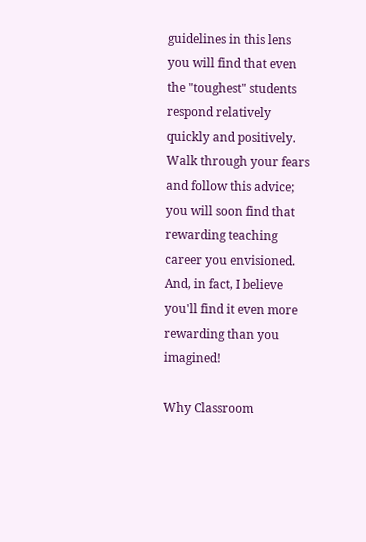guidelines in this lens you will find that even the "toughest" students respond relatively quickly and positively. Walk through your fears and follow this advice; you will soon find that rewarding teaching career you envisioned. And, in fact, I believe you'll find it even more rewarding than you imagined!

Why Classroom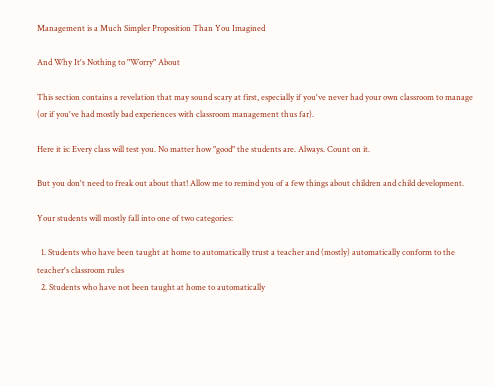Management is a Much Simpler Proposition Than You Imagined

And Why It's Nothing to "Worry" About

This section contains a revelation that may sound scary at first, especially if you've never had your own classroom to manage (or if you've had mostly bad experiences with classroom management thus far).

Here it is: Every class will test you. No matter how "good" the students are. Always. Count on it.

But you don't need to freak out about that! Allow me to remind you of a few things about children and child development.

Your students will mostly fall into one of two categories:

  1. Students who have been taught at home to automatically trust a teacher and (mostly) automatically conform to the teacher's classroom rules
  2. Students who have not been taught at home to automatically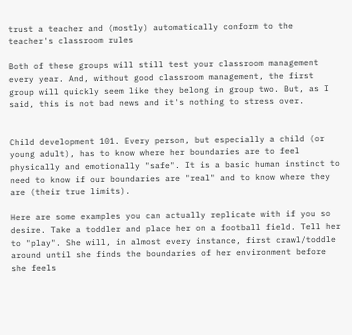trust a teacher and (mostly) automatically conform to the teacher's classroom rules

Both of these groups will still test your classroom management every year. And, without good classroom management, the first group will quickly seem like they belong in group two. But, as I said, this is not bad news and it's nothing to stress over.


Child development 101. Every person, but especially a child (or young adult), has to know where her boundaries are to feel physically and emotionally "safe". It is a basic human instinct to need to know if our boundaries are "real" and to know where they are (their true limits).

Here are some examples you can actually replicate with if you so desire. Take a toddler and place her on a football field. Tell her to "play". She will, in almost every instance, first crawl/toddle around until she finds the boundaries of her environment before she feels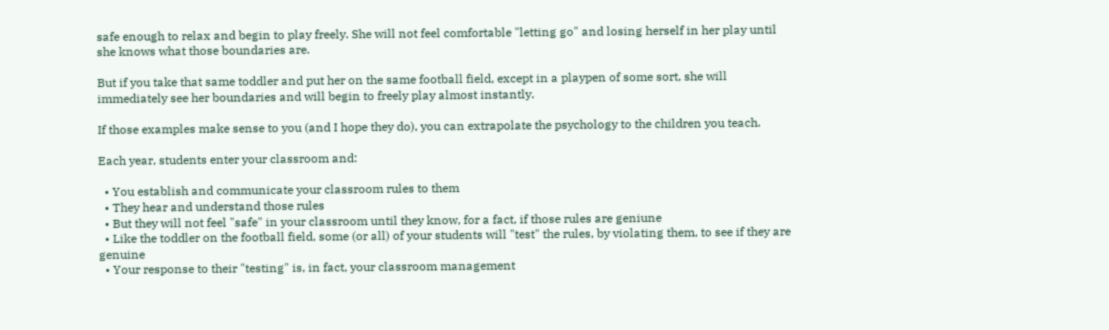safe enough to relax and begin to play freely. She will not feel comfortable "letting go" and losing herself in her play until she knows what those boundaries are.

But if you take that same toddler and put her on the same football field, except in a playpen of some sort, she will immediately see her boundaries and will begin to freely play almost instantly.

If those examples make sense to you (and I hope they do), you can extrapolate the psychology to the children you teach.

Each year, students enter your classroom and:

  • You establish and communicate your classroom rules to them
  • They hear and understand those rules
  • But they will not feel "safe" in your classroom until they know, for a fact, if those rules are geniune
  • Like the toddler on the football field, some (or all) of your students will "test" the rules, by violating them, to see if they are genuine
  • Your response to their "testing" is, in fact, your classroom management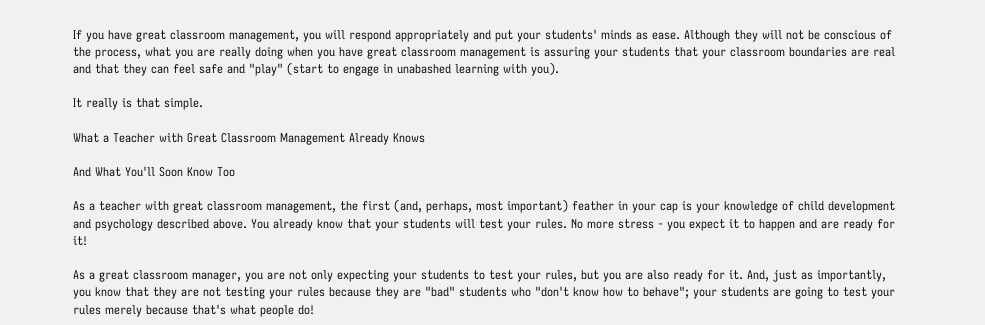If you have great classroom management, you will respond appropriately and put your students' minds as ease. Although they will not be conscious of the process, what you are really doing when you have great classroom management is assuring your students that your classroom boundaries are real and that they can feel safe and "play" (start to engage in unabashed learning with you).

It really is that simple.

What a Teacher with Great Classroom Management Already Knows

And What You'll Soon Know Too

As a teacher with great classroom management, the first (and, perhaps, most important) feather in your cap is your knowledge of child development and psychology described above. You already know that your students will test your rules. No more stress - you expect it to happen and are ready for it!

As a great classroom manager, you are not only expecting your students to test your rules, but you are also ready for it. And, just as importantly, you know that they are not testing your rules because they are "bad" students who "don't know how to behave"; your students are going to test your rules merely because that's what people do!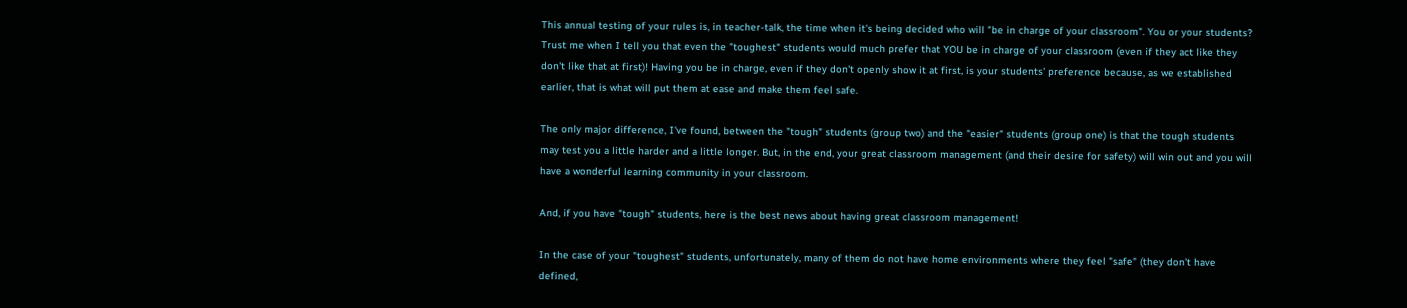This annual testing of your rules is, in teacher-talk, the time when it's being decided who will "be in charge of your classroom". You or your students? Trust me when I tell you that even the "toughest" students would much prefer that YOU be in charge of your classroom (even if they act like they don't like that at first)! Having you be in charge, even if they don't openly show it at first, is your students' preference because, as we established earlier, that is what will put them at ease and make them feel safe.

The only major difference, I've found, between the "tough" students (group two) and the "easier" students (group one) is that the tough students may test you a little harder and a little longer. But, in the end, your great classroom management (and their desire for safety) will win out and you will have a wonderful learning community in your classroom.

And, if you have "tough" students, here is the best news about having great classroom management!

In the case of your "toughest" students, unfortunately, many of them do not have home environments where they feel "safe" (they don't have defined,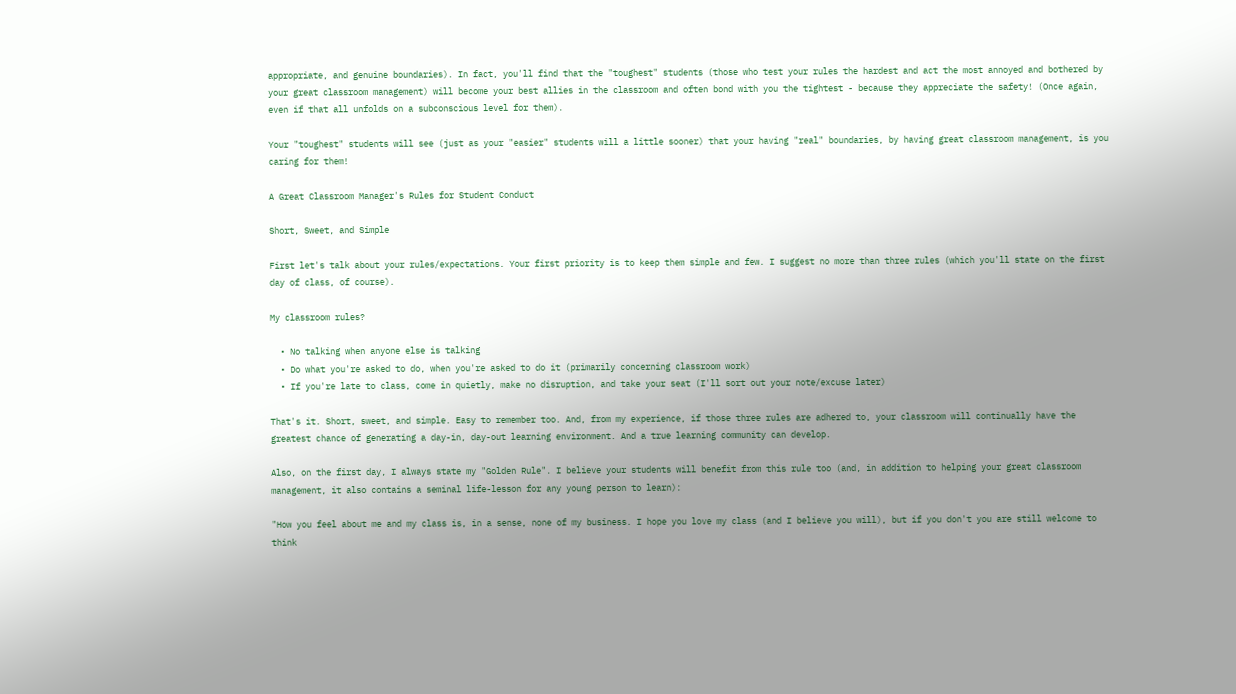appropriate, and genuine boundaries). In fact, you'll find that the "toughest" students (those who test your rules the hardest and act the most annoyed and bothered by your great classroom management) will become your best allies in the classroom and often bond with you the tightest - because they appreciate the safety! (Once again, even if that all unfolds on a subconscious level for them).

Your "toughest" students will see (just as your "easier" students will a little sooner) that your having "real" boundaries, by having great classroom management, is you caring for them!

A Great Classroom Manager's Rules for Student Conduct

Short, Sweet, and Simple

First let's talk about your rules/expectations. Your first priority is to keep them simple and few. I suggest no more than three rules (which you'll state on the first day of class, of course).

My classroom rules?

  • No talking when anyone else is talking
  • Do what you're asked to do, when you're asked to do it (primarily concerning classroom work)
  • If you're late to class, come in quietly, make no disruption, and take your seat (I'll sort out your note/excuse later)

That's it. Short, sweet, and simple. Easy to remember too. And, from my experience, if those three rules are adhered to, your classroom will continually have the greatest chance of generating a day-in, day-out learning environment. And a true learning community can develop.

Also, on the first day, I always state my "Golden Rule". I believe your students will benefit from this rule too (and, in addition to helping your great classroom management, it also contains a seminal life-lesson for any young person to learn):

"How you feel about me and my class is, in a sense, none of my business. I hope you love my class (and I believe you will), but if you don't you are still welcome to think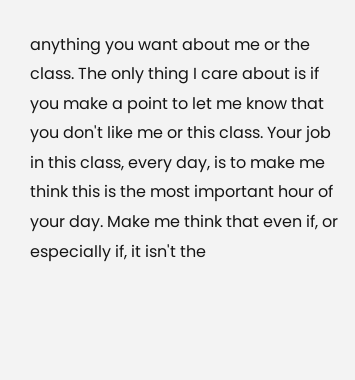anything you want about me or the class. The only thing I care about is if you make a point to let me know that you don't like me or this class. Your job in this class, every day, is to make me think this is the most important hour of your day. Make me think that even if, or especially if, it isn't the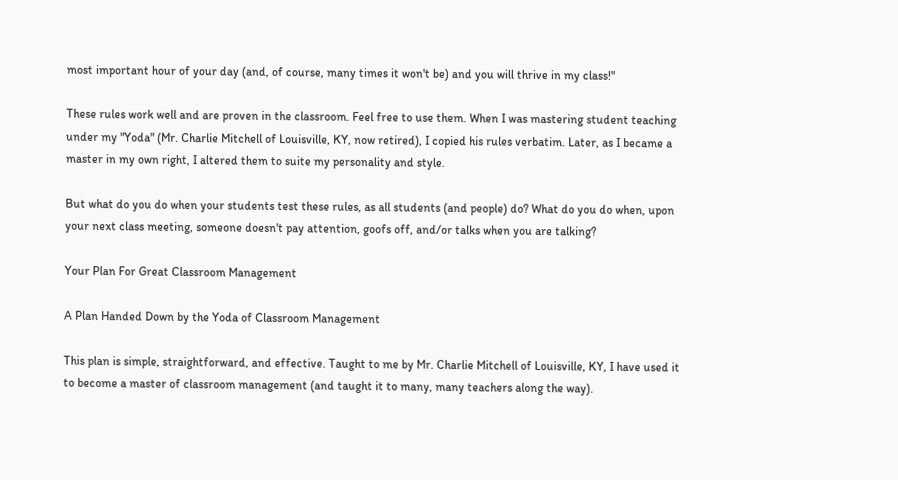most important hour of your day (and, of course, many times it won't be) and you will thrive in my class!"

These rules work well and are proven in the classroom. Feel free to use them. When I was mastering student teaching under my "Yoda" (Mr. Charlie Mitchell of Louisville, KY, now retired), I copied his rules verbatim. Later, as I became a master in my own right, I altered them to suite my personality and style.

But what do you do when your students test these rules, as all students (and people) do? What do you do when, upon your next class meeting, someone doesn't pay attention, goofs off, and/or talks when you are talking?

Your Plan For Great Classroom Management

A Plan Handed Down by the Yoda of Classroom Management

This plan is simple, straightforward, and effective. Taught to me by Mr. Charlie Mitchell of Louisville, KY, I have used it to become a master of classroom management (and taught it to many, many teachers along the way).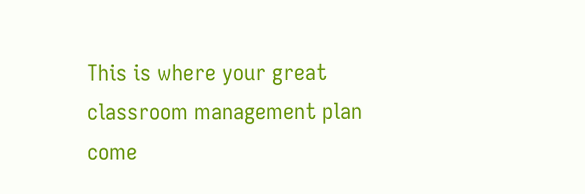This is where your great classroom management plan come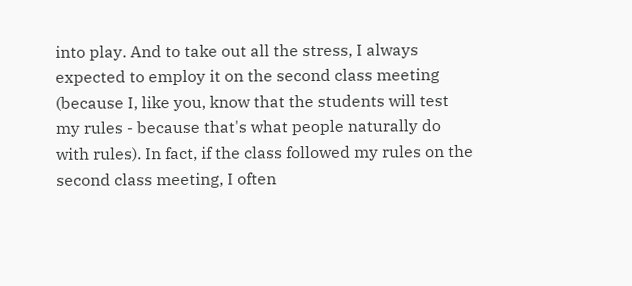into play. And to take out all the stress, I always expected to employ it on the second class meeting (because I, like you, know that the students will test my rules - because that's what people naturally do with rules). In fact, if the class followed my rules on the second class meeting, I often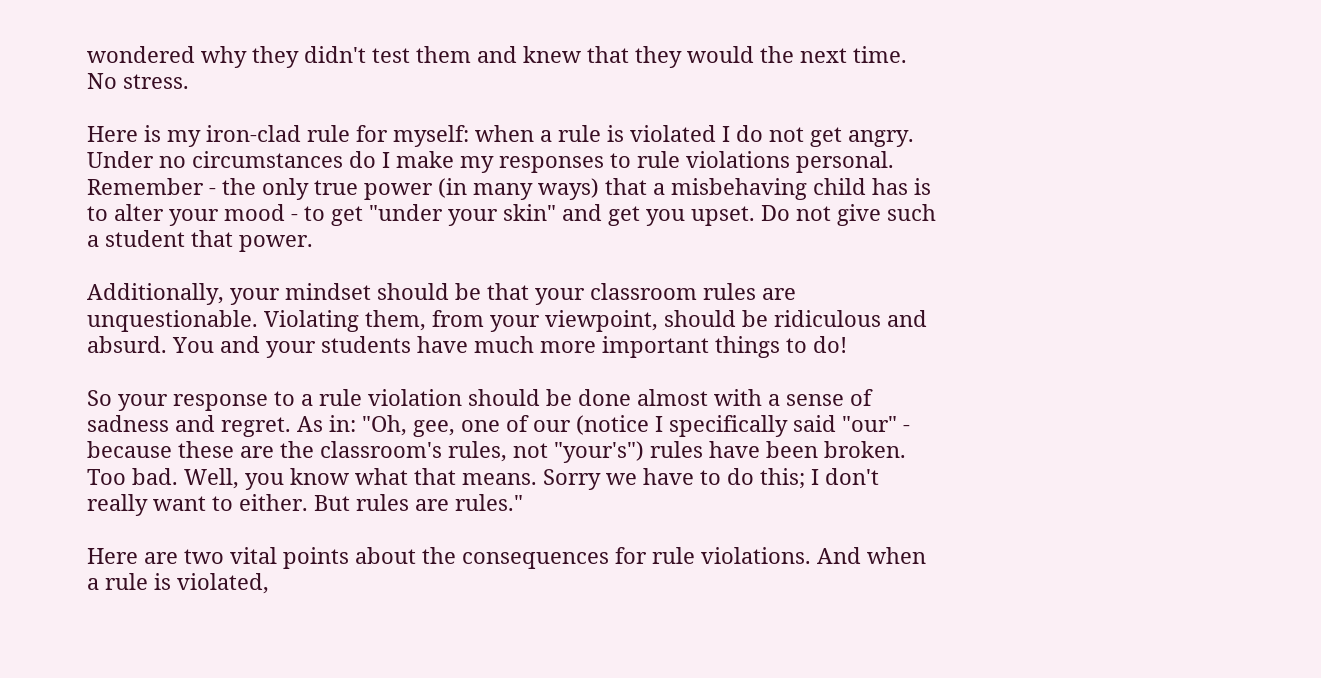wondered why they didn't test them and knew that they would the next time. No stress.

Here is my iron-clad rule for myself: when a rule is violated I do not get angry. Under no circumstances do I make my responses to rule violations personal. Remember - the only true power (in many ways) that a misbehaving child has is to alter your mood - to get "under your skin" and get you upset. Do not give such a student that power.

Additionally, your mindset should be that your classroom rules are unquestionable. Violating them, from your viewpoint, should be ridiculous and absurd. You and your students have much more important things to do!

So your response to a rule violation should be done almost with a sense of sadness and regret. As in: "Oh, gee, one of our (notice I specifically said "our" - because these are the classroom's rules, not "your's") rules have been broken. Too bad. Well, you know what that means. Sorry we have to do this; I don't really want to either. But rules are rules."

Here are two vital points about the consequences for rule violations. And when a rule is violated,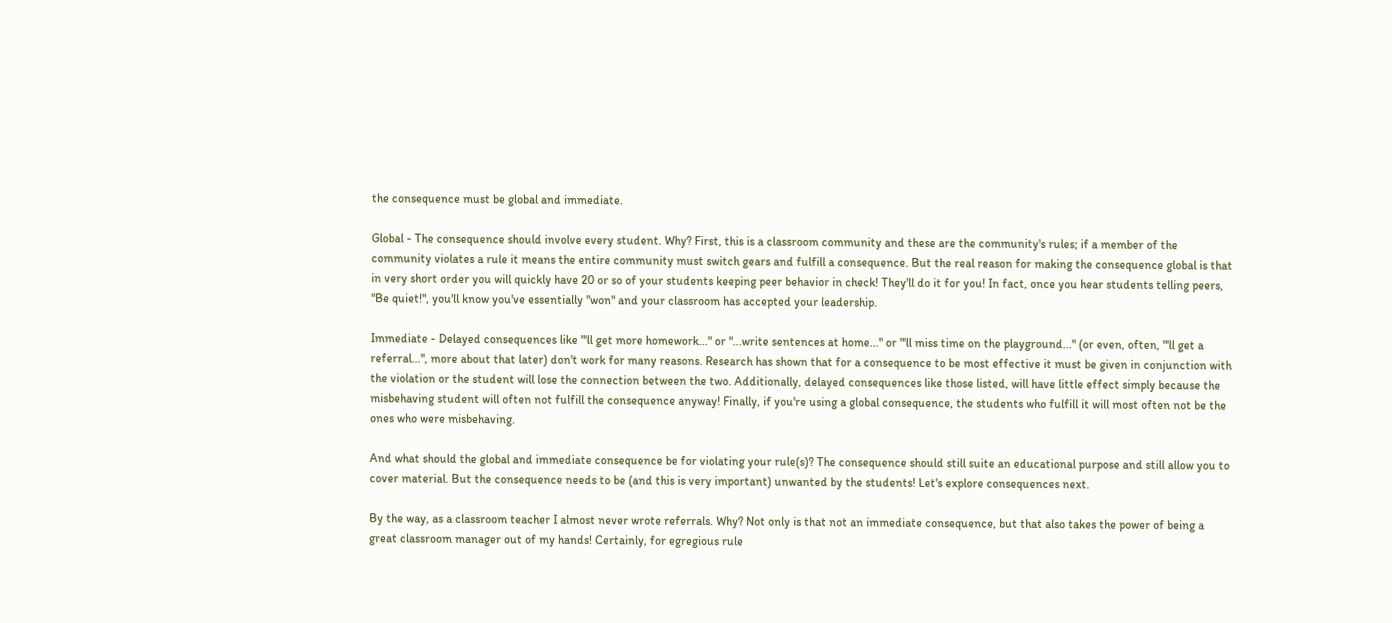the consequence must be global and immediate.

Global - The consequence should involve every student. Why? First, this is a classroom community and these are the community's rules; if a member of the community violates a rule it means the entire community must switch gears and fulfill a consequence. But the real reason for making the consequence global is that in very short order you will quickly have 20 or so of your students keeping peer behavior in check! They'll do it for you! In fact, once you hear students telling peers, "Be quiet!", you'll know you've essentially "won" and your classroom has accepted your leadership.

Immediate - Delayed consequences like "'ll get more homework..." or "...write sentences at home..." or "'ll miss time on the playground..." (or even, often, "'ll get a referral...", more about that later) don't work for many reasons. Research has shown that for a consequence to be most effective it must be given in conjunction with the violation or the student will lose the connection between the two. Additionally, delayed consequences like those listed, will have little effect simply because the misbehaving student will often not fulfill the consequence anyway! Finally, if you're using a global consequence, the students who fulfill it will most often not be the ones who were misbehaving.

And what should the global and immediate consequence be for violating your rule(s)? The consequence should still suite an educational purpose and still allow you to cover material. But the consequence needs to be (and this is very important) unwanted by the students! Let's explore consequences next.

By the way, as a classroom teacher I almost never wrote referrals. Why? Not only is that not an immediate consequence, but that also takes the power of being a great classroom manager out of my hands! Certainly, for egregious rule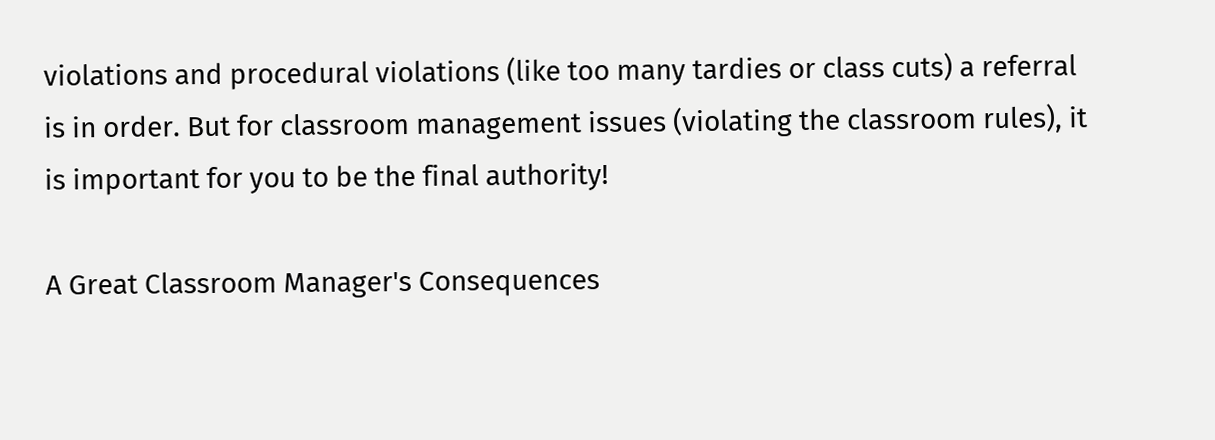violations and procedural violations (like too many tardies or class cuts) a referral is in order. But for classroom management issues (violating the classroom rules), it is important for you to be the final authority!

A Great Classroom Manager's Consequences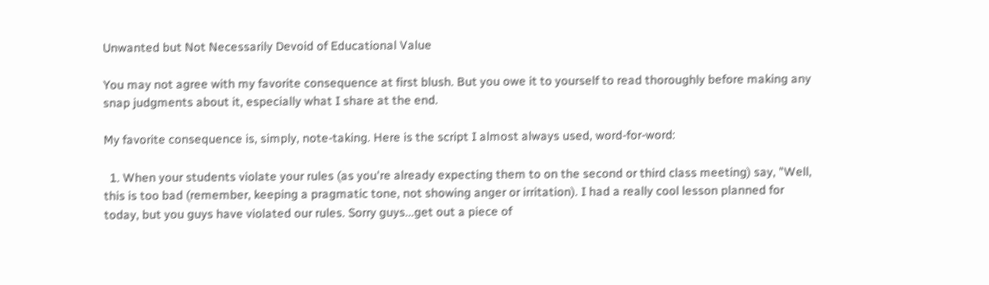Unwanted but Not Necessarily Devoid of Educational Value

You may not agree with my favorite consequence at first blush. But you owe it to yourself to read thoroughly before making any snap judgments about it, especially what I share at the end.

My favorite consequence is, simply, note-taking. Here is the script I almost always used, word-for-word:

  1. When your students violate your rules (as you're already expecting them to on the second or third class meeting) say, "Well, this is too bad (remember, keeping a pragmatic tone, not showing anger or irritation). I had a really cool lesson planned for today, but you guys have violated our rules. Sorry guys...get out a piece of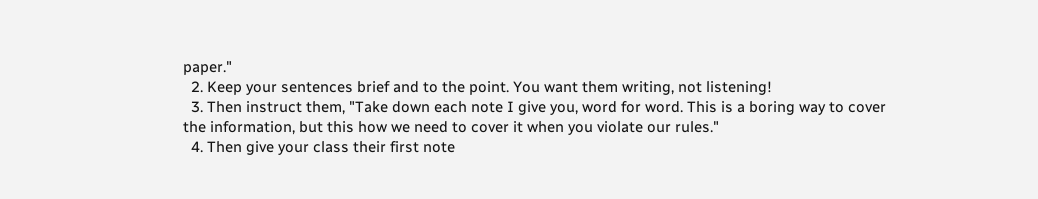paper."
  2. Keep your sentences brief and to the point. You want them writing, not listening!
  3. Then instruct them, "Take down each note I give you, word for word. This is a boring way to cover the information, but this how we need to cover it when you violate our rules."
  4. Then give your class their first note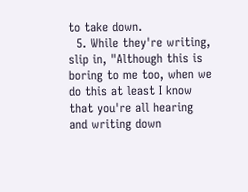to take down.
  5. While they're writing, slip in, "Although this is boring to me too, when we do this at least I know that you're all hearing and writing down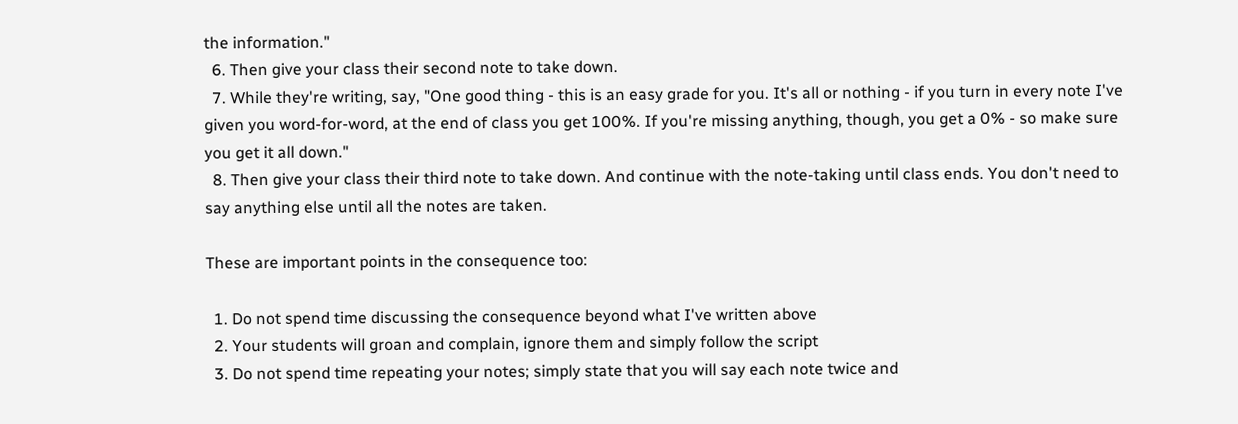the information."
  6. Then give your class their second note to take down.
  7. While they're writing, say, "One good thing - this is an easy grade for you. It's all or nothing - if you turn in every note I've given you word-for-word, at the end of class you get 100%. If you're missing anything, though, you get a 0% - so make sure you get it all down."
  8. Then give your class their third note to take down. And continue with the note-taking until class ends. You don't need to say anything else until all the notes are taken.

These are important points in the consequence too:

  1. Do not spend time discussing the consequence beyond what I've written above
  2. Your students will groan and complain, ignore them and simply follow the script
  3. Do not spend time repeating your notes; simply state that you will say each note twice and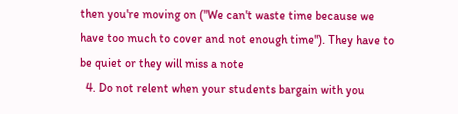then you're moving on ("We can't waste time because we have too much to cover and not enough time"). They have to be quiet or they will miss a note
  4. Do not relent when your students bargain with you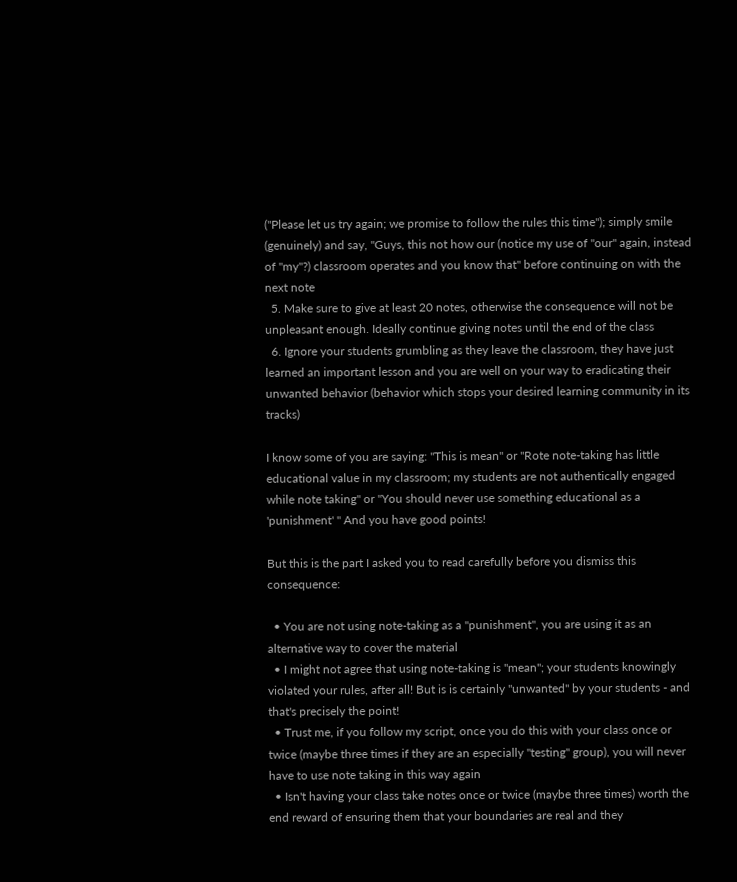("Please let us try again; we promise to follow the rules this time"); simply smile (genuinely) and say, "Guys, this not how our (notice my use of "our" again, instead of "my"?) classroom operates and you know that" before continuing on with the next note
  5. Make sure to give at least 20 notes, otherwise the consequence will not be unpleasant enough. Ideally continue giving notes until the end of the class
  6. Ignore your students grumbling as they leave the classroom, they have just learned an important lesson and you are well on your way to eradicating their unwanted behavior (behavior which stops your desired learning community in its tracks)

I know some of you are saying: "This is mean" or "Rote note-taking has little educational value in my classroom; my students are not authentically engaged while note taking" or "You should never use something educational as a 'punishment' " And you have good points!

But this is the part I asked you to read carefully before you dismiss this consequence:

  • You are not using note-taking as a "punishment", you are using it as an alternative way to cover the material
  • I might not agree that using note-taking is "mean"; your students knowingly violated your rules, after all! But is is certainly "unwanted" by your students - and that's precisely the point!
  • Trust me, if you follow my script, once you do this with your class once or twice (maybe three times if they are an especially "testing" group), you will never have to use note taking in this way again
  • Isn't having your class take notes once or twice (maybe three times) worth the end reward of ensuring them that your boundaries are real and they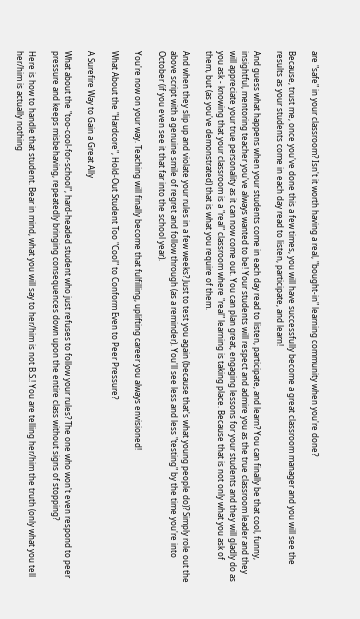are "safe" in your classroom? Isn't it worth having a real, "bought-in" learning community when you're done?

Because, trust me, once you've done this a few times, you will have successfully become a great classroom manager and you will see the results as your students come in each day read to listen, participate, and learn!

And guess what happens when your students come in each day read to listen, participate, and learn? You can finally be that cool, funny, insightful, mentoring teacher you've always wanted to be! Your students will respect and admire you as the true classroom leader and they will appreciate your true personality as it can now come out. You can plan great, engaging lessons for your students and they will gladly do as you ask - knowing that your classroom is a "real" classroom where "real" learning is taking place. Because that is not only what you ask of them, but (as you've demonstrated) that is what you require of them.

And when they slip up and violate your rules in a few weeks? Just to test you again (because that's what young people do)? Simply role out the above script with a genuine smile of regret and follow through (as a reminder). You'll see less and less "testing" by the time you're into October (if you even see it that far into the school year).

You're now on your way. Teaching will finally become that fulfilling, uplifting career you always envisioned!

What About the "Hardcore", Hold-Out Student Too "Cool" to Conform Even to Peer Pressure?

A Surefire Way to Gain a Great Ally

What about the "too-cool-for-school", hard-headed student who just refuses to follow your rules? The one who won't even respond to peer pressure and keeps misbehaving, repeatedly bringing consequences down upon the entire class without signs of stopping?

Here is how to handle that student. Bear in mind, what you will say to her/him is not B.S.! You are telling her/him the truth (only what you tell her/him is actually nothing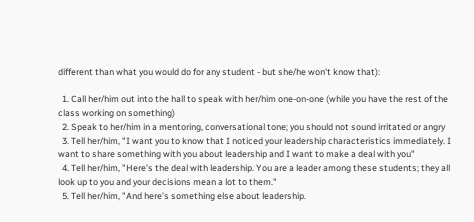different than what you would do for any student - but she/he won't know that):

  1. Call her/him out into the hall to speak with her/him one-on-one (while you have the rest of the class working on something)
  2. Speak to her/him in a mentoring, conversational tone; you should not sound irritated or angry
  3. Tell her/him, "I want you to know that I noticed your leadership characteristics immediately. I want to share something with you about leadership and I want to make a deal with you"
  4. Tell her/him, "Here's the deal with leadership. You are a leader among these students; they all look up to you and your decisions mean a lot to them."
  5. Tell her/him, "And here's something else about leadership.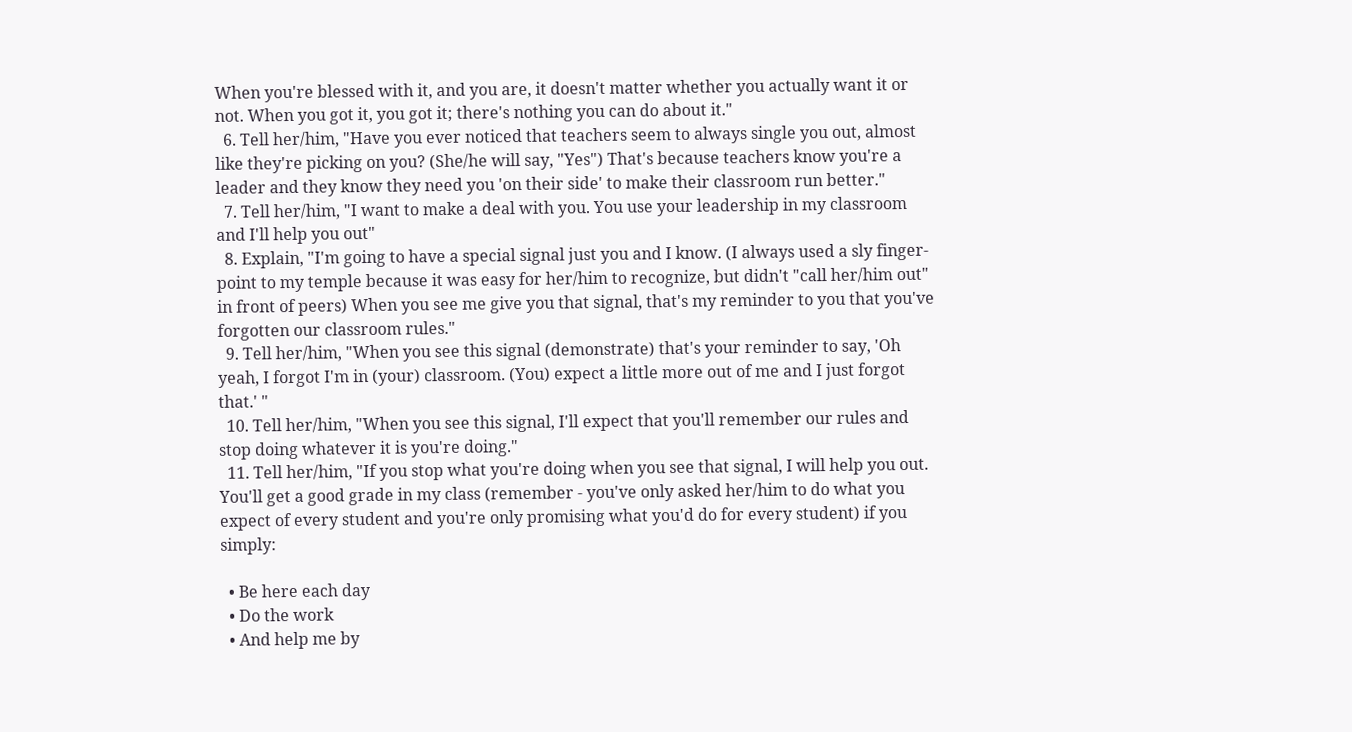When you're blessed with it, and you are, it doesn't matter whether you actually want it or not. When you got it, you got it; there's nothing you can do about it."
  6. Tell her/him, "Have you ever noticed that teachers seem to always single you out, almost like they're picking on you? (She/he will say, "Yes") That's because teachers know you're a leader and they know they need you 'on their side' to make their classroom run better."
  7. Tell her/him, "I want to make a deal with you. You use your leadership in my classroom and I'll help you out"
  8. Explain, "I'm going to have a special signal just you and I know. (I always used a sly finger-point to my temple because it was easy for her/him to recognize, but didn't "call her/him out" in front of peers) When you see me give you that signal, that's my reminder to you that you've forgotten our classroom rules."
  9. Tell her/him, "When you see this signal (demonstrate) that's your reminder to say, 'Oh yeah, I forgot I'm in (your) classroom. (You) expect a little more out of me and I just forgot that.' "
  10. Tell her/him, "When you see this signal, I'll expect that you'll remember our rules and stop doing whatever it is you're doing."
  11. Tell her/him, "If you stop what you're doing when you see that signal, I will help you out. You'll get a good grade in my class (remember - you've only asked her/him to do what you expect of every student and you're only promising what you'd do for every student) if you simply:

  • Be here each day
  • Do the work
  • And help me by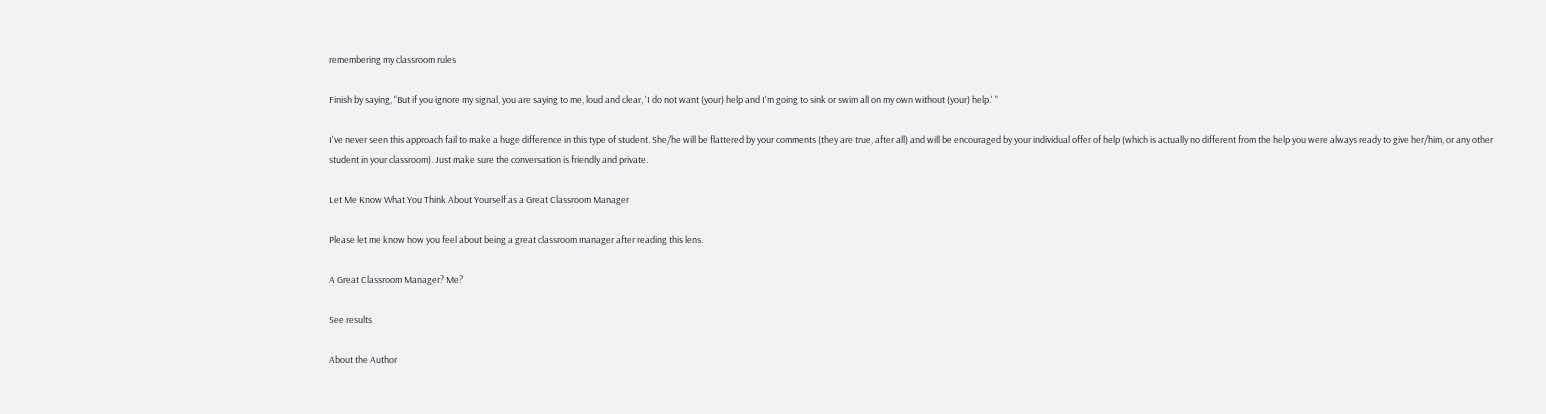remembering my classroom rules

Finish by saying, "But if you ignore my signal, you are saying to me, loud and clear, 'I do not want (your) help and I'm going to sink or swim all on my own without (your) help.' "

I've never seen this approach fail to make a huge difference in this type of student. She/he will be flattered by your comments (they are true, after all) and will be encouraged by your individual offer of help (which is actually no different from the help you were always ready to give her/him, or any other student in your classroom). Just make sure the conversation is friendly and private.

Let Me Know What You Think About Yourself as a Great Classroom Manager

Please let me know how you feel about being a great classroom manager after reading this lens.

A Great Classroom Manager? Me?

See results

About the Author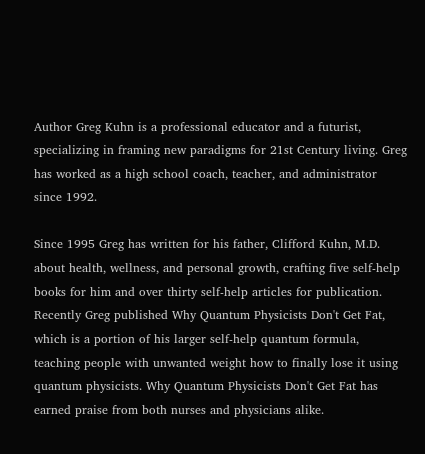Author Greg Kuhn is a professional educator and a futurist, specializing in framing new paradigms for 21st Century living. Greg has worked as a high school coach, teacher, and administrator since 1992.

Since 1995 Greg has written for his father, Clifford Kuhn, M.D. about health, wellness, and personal growth, crafting five self-help books for him and over thirty self-help articles for publication. Recently Greg published Why Quantum Physicists Don't Get Fat, which is a portion of his larger self-help quantum formula, teaching people with unwanted weight how to finally lose it using quantum physicists. Why Quantum Physicists Don't Get Fat has earned praise from both nurses and physicians alike.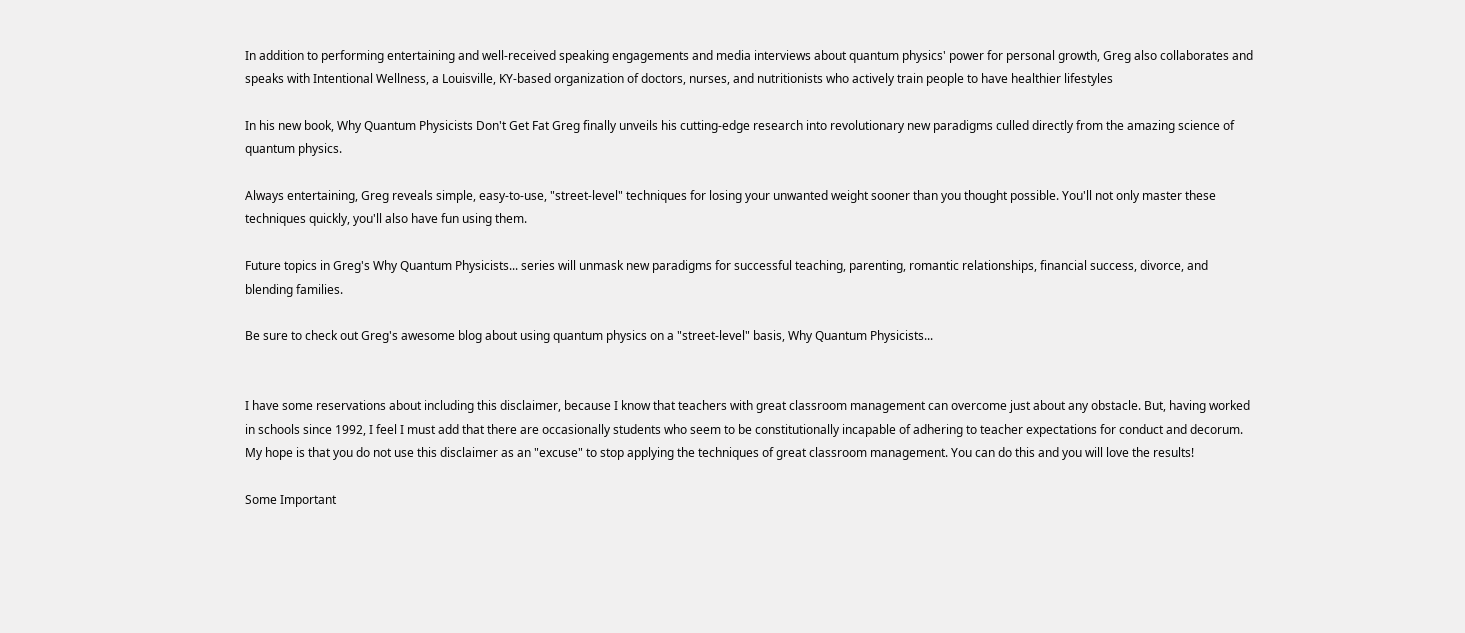In addition to performing entertaining and well-received speaking engagements and media interviews about quantum physics' power for personal growth, Greg also collaborates and speaks with Intentional Wellness, a Louisville, KY-based organization of doctors, nurses, and nutritionists who actively train people to have healthier lifestyles

In his new book, Why Quantum Physicists Don't Get Fat Greg finally unveils his cutting-edge research into revolutionary new paradigms culled directly from the amazing science of quantum physics.

Always entertaining, Greg reveals simple, easy-to-use, "street-level" techniques for losing your unwanted weight sooner than you thought possible. You'll not only master these techniques quickly, you'll also have fun using them.

Future topics in Greg's Why Quantum Physicists... series will unmask new paradigms for successful teaching, parenting, romantic relationships, financial success, divorce, and blending families.

Be sure to check out Greg's awesome blog about using quantum physics on a "street-level" basis, Why Quantum Physicists...


I have some reservations about including this disclaimer, because I know that teachers with great classroom management can overcome just about any obstacle. But, having worked in schools since 1992, I feel I must add that there are occasionally students who seem to be constitutionally incapable of adhering to teacher expectations for conduct and decorum. My hope is that you do not use this disclaimer as an "excuse" to stop applying the techniques of great classroom management. You can do this and you will love the results!

Some Important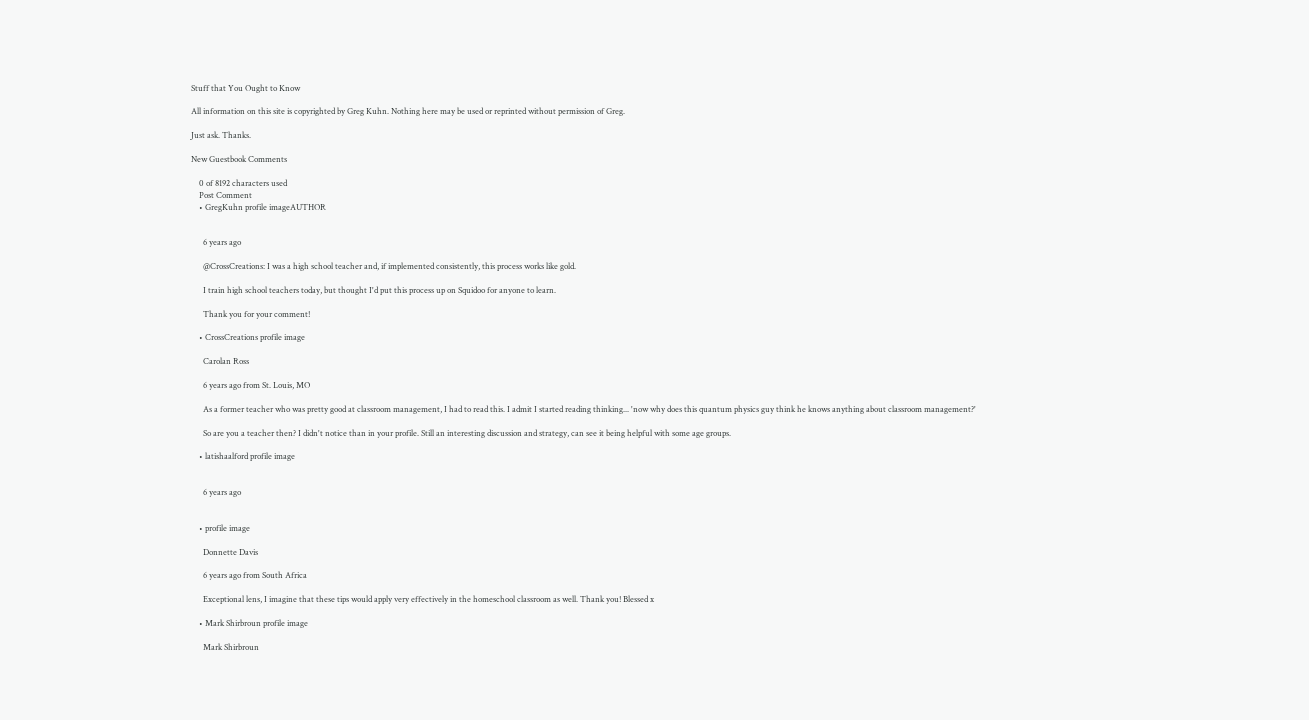Stuff that You Ought to Know

All information on this site is copyrighted by Greg Kuhn. Nothing here may be used or reprinted without permission of Greg.

Just ask. Thanks.

New Guestbook Comments

    0 of 8192 characters used
    Post Comment
    • GregKuhn profile imageAUTHOR


      6 years ago

      @CrossCreations: I was a high school teacher and, if implemented consistently, this process works like gold.

      I train high school teachers today, but thought I'd put this process up on Squidoo for anyone to learn.

      Thank you for your comment!

    • CrossCreations profile image

      Carolan Ross

      6 years ago from St. Louis, MO

      As a former teacher who was pretty good at classroom management, I had to read this. I admit I started reading thinking... 'now why does this quantum physics guy think he knows anything about classroom management?'

      So are you a teacher then? I didn't notice than in your profile. Still an interesting discussion and strategy, can see it being helpful with some age groups.

    • latishaalford profile image


      6 years ago


    • profile image

      Donnette Davis

      6 years ago from South Africa

      Exceptional lens, I imagine that these tips would apply very effectively in the homeschool classroom as well. Thank you! Blessed x

    • Mark Shirbroun profile image

      Mark Shirbroun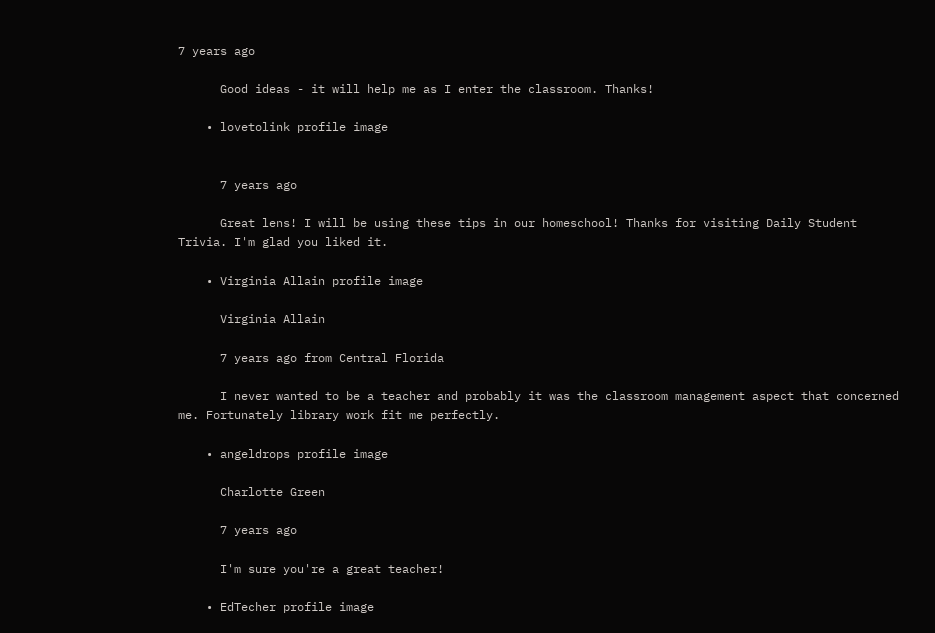7 years ago

      Good ideas - it will help me as I enter the classroom. Thanks!

    • lovetolink profile image


      7 years ago

      Great lens! I will be using these tips in our homeschool! Thanks for visiting Daily Student Trivia. I'm glad you liked it.

    • Virginia Allain profile image

      Virginia Allain

      7 years ago from Central Florida

      I never wanted to be a teacher and probably it was the classroom management aspect that concerned me. Fortunately library work fit me perfectly.

    • angeldrops profile image

      Charlotte Green

      7 years ago

      I'm sure you're a great teacher!

    • EdTecher profile image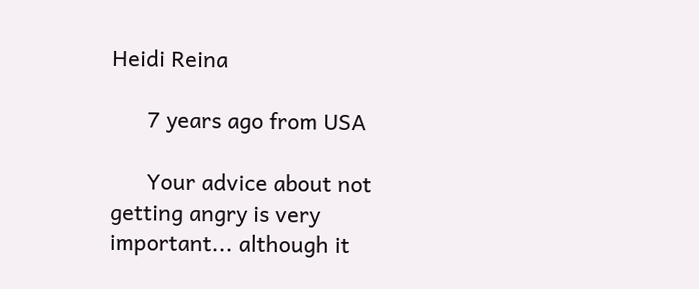Heidi Reina

      7 years ago from USA

      Your advice about not getting angry is very important... although it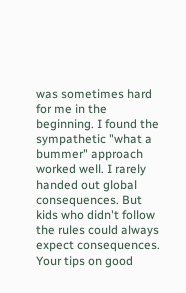was sometimes hard for me in the beginning. I found the sympathetic "what a bummer" approach worked well. I rarely handed out global consequences. But kids who didn't follow the rules could always expect consequences. Your tips on good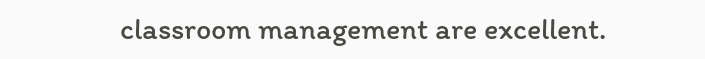classroom management are excellent.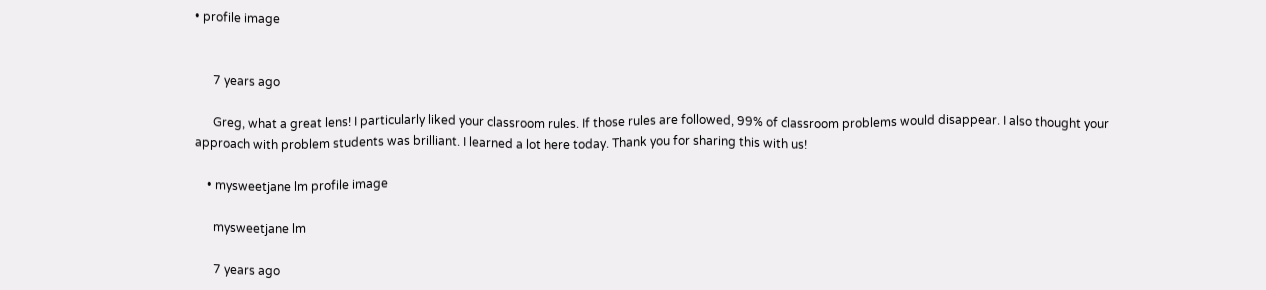• profile image


      7 years ago

      Greg, what a great lens! I particularly liked your classroom rules. If those rules are followed, 99% of classroom problems would disappear. I also thought your approach with problem students was brilliant. I learned a lot here today. Thank you for sharing this with us!

    • mysweetjane lm profile image

      mysweetjane lm

      7 years ago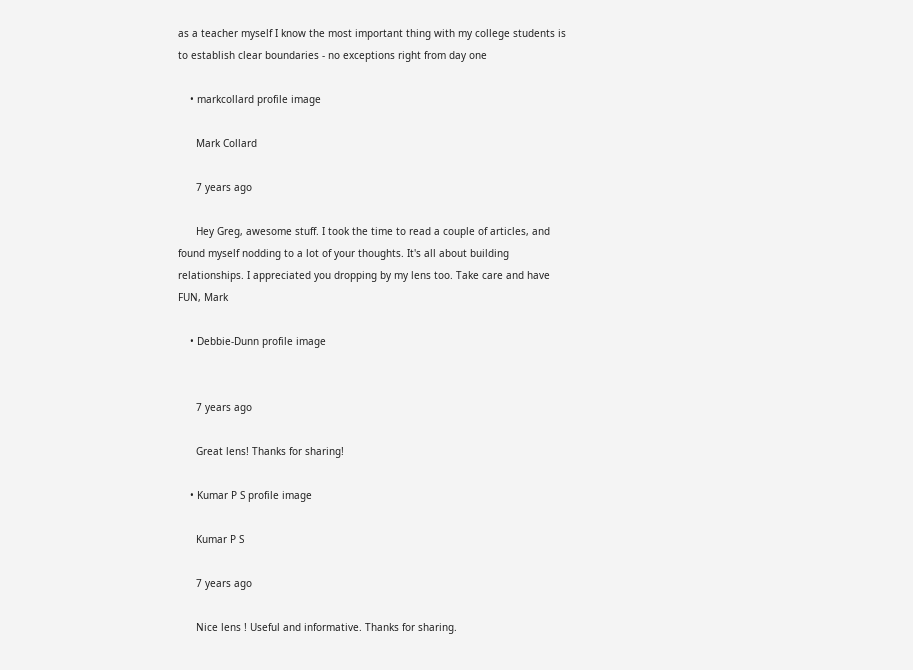as a teacher myself I know the most important thing with my college students is to establish clear boundaries - no exceptions right from day one

    • markcollard profile image

      Mark Collard

      7 years ago

      Hey Greg, awesome stuff. I took the time to read a couple of articles, and found myself nodding to a lot of your thoughts. It's all about building relationships. I appreciated you dropping by my lens too. Take care and have FUN, Mark

    • Debbie-Dunn profile image


      7 years ago

      Great lens! Thanks for sharing!

    • Kumar P S profile image

      Kumar P S

      7 years ago

      Nice lens ! Useful and informative. Thanks for sharing.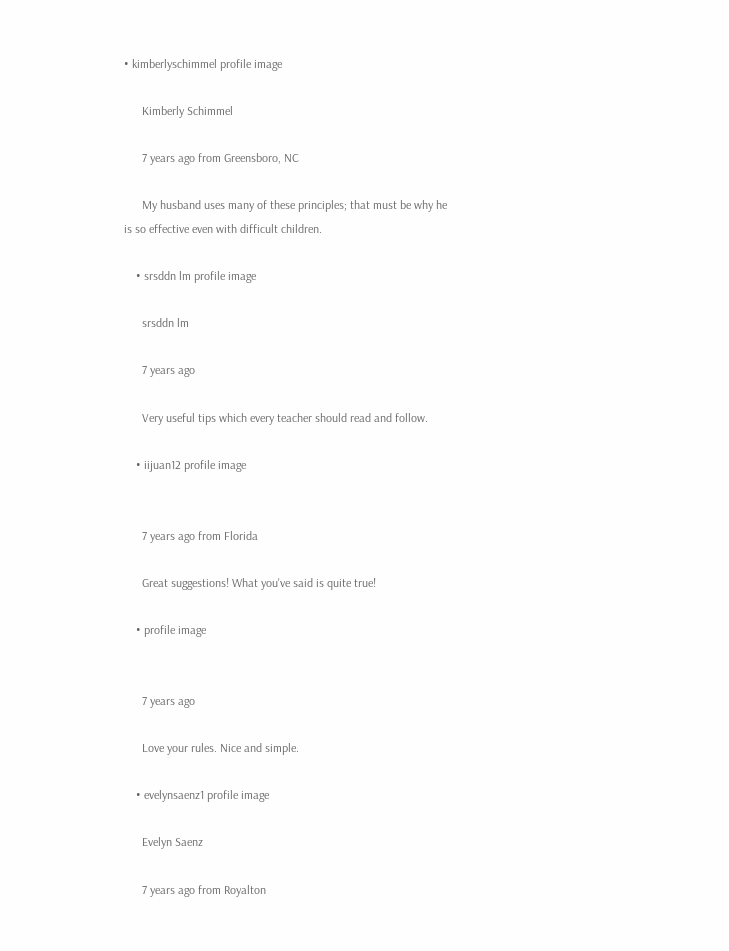• kimberlyschimmel profile image

      Kimberly Schimmel

      7 years ago from Greensboro, NC

      My husband uses many of these principles; that must be why he is so effective even with difficult children.

    • srsddn lm profile image

      srsddn lm

      7 years ago

      Very useful tips which every teacher should read and follow.

    • iijuan12 profile image


      7 years ago from Florida

      Great suggestions! What you've said is quite true!

    • profile image


      7 years ago

      Love your rules. Nice and simple.

    • evelynsaenz1 profile image

      Evelyn Saenz

      7 years ago from Royalton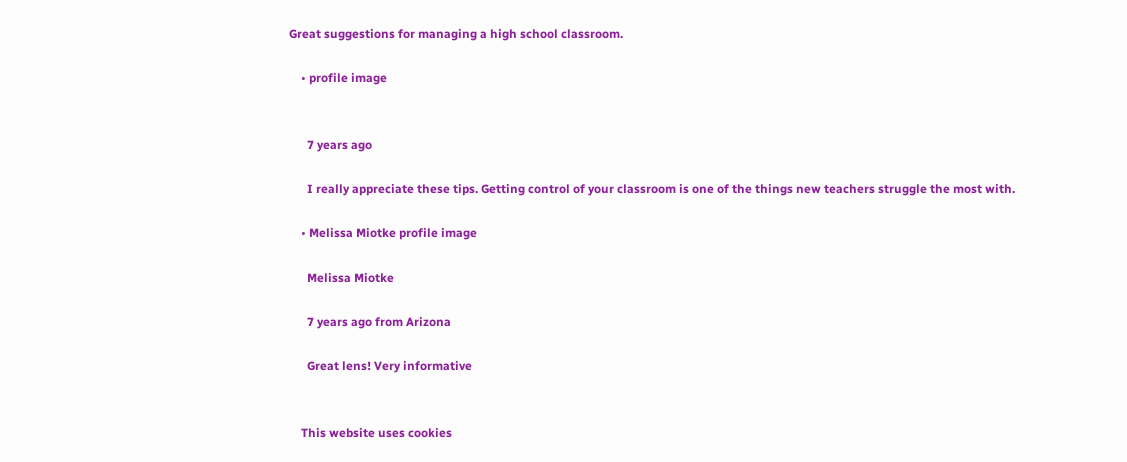Great suggestions for managing a high school classroom.

    • profile image


      7 years ago

      I really appreciate these tips. Getting control of your classroom is one of the things new teachers struggle the most with.

    • Melissa Miotke profile image

      Melissa Miotke

      7 years ago from Arizona

      Great lens! Very informative


    This website uses cookies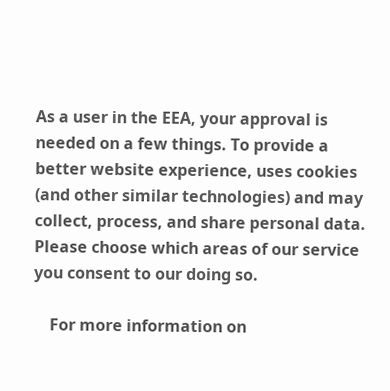As a user in the EEA, your approval is needed on a few things. To provide a better website experience, uses cookies (and other similar technologies) and may collect, process, and share personal data. Please choose which areas of our service you consent to our doing so.

    For more information on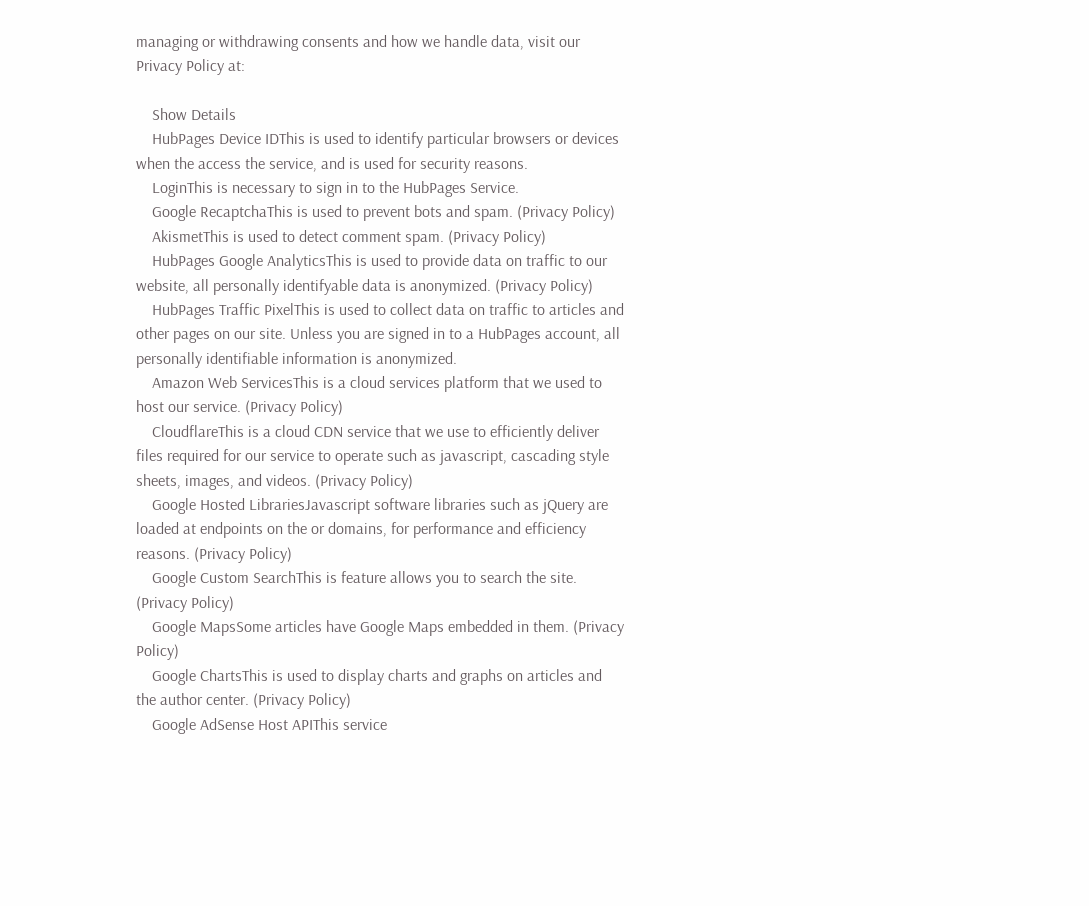managing or withdrawing consents and how we handle data, visit our Privacy Policy at:

    Show Details
    HubPages Device IDThis is used to identify particular browsers or devices when the access the service, and is used for security reasons.
    LoginThis is necessary to sign in to the HubPages Service.
    Google RecaptchaThis is used to prevent bots and spam. (Privacy Policy)
    AkismetThis is used to detect comment spam. (Privacy Policy)
    HubPages Google AnalyticsThis is used to provide data on traffic to our website, all personally identifyable data is anonymized. (Privacy Policy)
    HubPages Traffic PixelThis is used to collect data on traffic to articles and other pages on our site. Unless you are signed in to a HubPages account, all personally identifiable information is anonymized.
    Amazon Web ServicesThis is a cloud services platform that we used to host our service. (Privacy Policy)
    CloudflareThis is a cloud CDN service that we use to efficiently deliver files required for our service to operate such as javascript, cascading style sheets, images, and videos. (Privacy Policy)
    Google Hosted LibrariesJavascript software libraries such as jQuery are loaded at endpoints on the or domains, for performance and efficiency reasons. (Privacy Policy)
    Google Custom SearchThis is feature allows you to search the site. (Privacy Policy)
    Google MapsSome articles have Google Maps embedded in them. (Privacy Policy)
    Google ChartsThis is used to display charts and graphs on articles and the author center. (Privacy Policy)
    Google AdSense Host APIThis service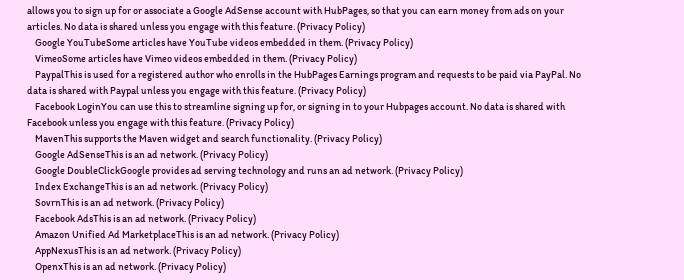allows you to sign up for or associate a Google AdSense account with HubPages, so that you can earn money from ads on your articles. No data is shared unless you engage with this feature. (Privacy Policy)
    Google YouTubeSome articles have YouTube videos embedded in them. (Privacy Policy)
    VimeoSome articles have Vimeo videos embedded in them. (Privacy Policy)
    PaypalThis is used for a registered author who enrolls in the HubPages Earnings program and requests to be paid via PayPal. No data is shared with Paypal unless you engage with this feature. (Privacy Policy)
    Facebook LoginYou can use this to streamline signing up for, or signing in to your Hubpages account. No data is shared with Facebook unless you engage with this feature. (Privacy Policy)
    MavenThis supports the Maven widget and search functionality. (Privacy Policy)
    Google AdSenseThis is an ad network. (Privacy Policy)
    Google DoubleClickGoogle provides ad serving technology and runs an ad network. (Privacy Policy)
    Index ExchangeThis is an ad network. (Privacy Policy)
    SovrnThis is an ad network. (Privacy Policy)
    Facebook AdsThis is an ad network. (Privacy Policy)
    Amazon Unified Ad MarketplaceThis is an ad network. (Privacy Policy)
    AppNexusThis is an ad network. (Privacy Policy)
    OpenxThis is an ad network. (Privacy Policy)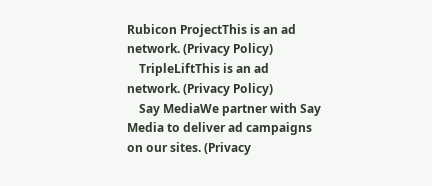Rubicon ProjectThis is an ad network. (Privacy Policy)
    TripleLiftThis is an ad network. (Privacy Policy)
    Say MediaWe partner with Say Media to deliver ad campaigns on our sites. (Privacy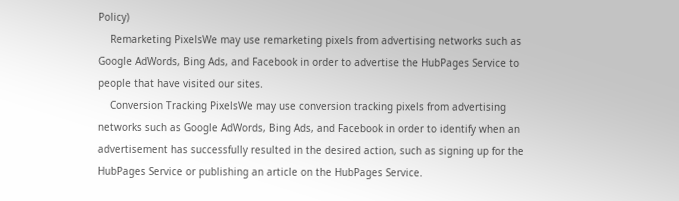Policy)
    Remarketing PixelsWe may use remarketing pixels from advertising networks such as Google AdWords, Bing Ads, and Facebook in order to advertise the HubPages Service to people that have visited our sites.
    Conversion Tracking PixelsWe may use conversion tracking pixels from advertising networks such as Google AdWords, Bing Ads, and Facebook in order to identify when an advertisement has successfully resulted in the desired action, such as signing up for the HubPages Service or publishing an article on the HubPages Service.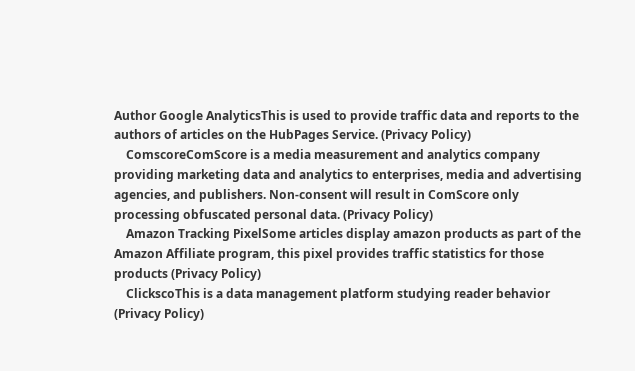Author Google AnalyticsThis is used to provide traffic data and reports to the authors of articles on the HubPages Service. (Privacy Policy)
    ComscoreComScore is a media measurement and analytics company providing marketing data and analytics to enterprises, media and advertising agencies, and publishers. Non-consent will result in ComScore only processing obfuscated personal data. (Privacy Policy)
    Amazon Tracking PixelSome articles display amazon products as part of the Amazon Affiliate program, this pixel provides traffic statistics for those products (Privacy Policy)
    ClickscoThis is a data management platform studying reader behavior (Privacy Policy)